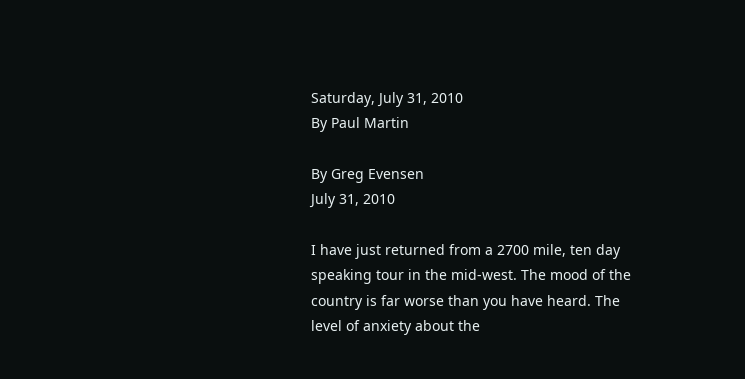Saturday, July 31, 2010
By Paul Martin

By Greg Evensen
July 31, 2010

I have just returned from a 2700 mile, ten day speaking tour in the mid-west. The mood of the country is far worse than you have heard. The level of anxiety about the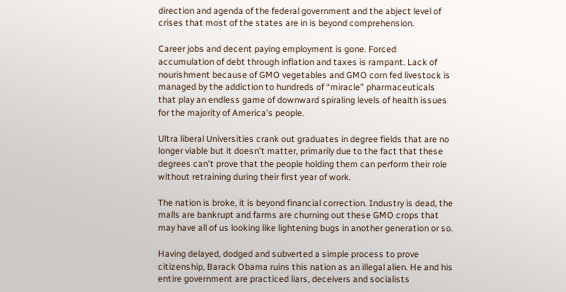direction and agenda of the federal government and the abject level of crises that most of the states are in is beyond comprehension.

Career jobs and decent paying employment is gone. Forced accumulation of debt through inflation and taxes is rampant. Lack of nourishment because of GMO vegetables and GMO corn fed livestock is managed by the addiction to hundreds of “miracle” pharmaceuticals that play an endless game of downward spiraling levels of health issues for the majority of America’s people.

Ultra liberal Universities crank out graduates in degree fields that are no longer viable but it doesn’t matter, primarily due to the fact that these degrees can’t prove that the people holding them can perform their role without retraining during their first year of work.

The nation is broke, it is beyond financial correction. Industry is dead, the malls are bankrupt and farms are churning out these GMO crops that may have all of us looking like lightening bugs in another generation or so.

Having delayed, dodged and subverted a simple process to prove citizenship, Barack Obama ruins this nation as an illegal alien. He and his entire government are practiced liars, deceivers and socialists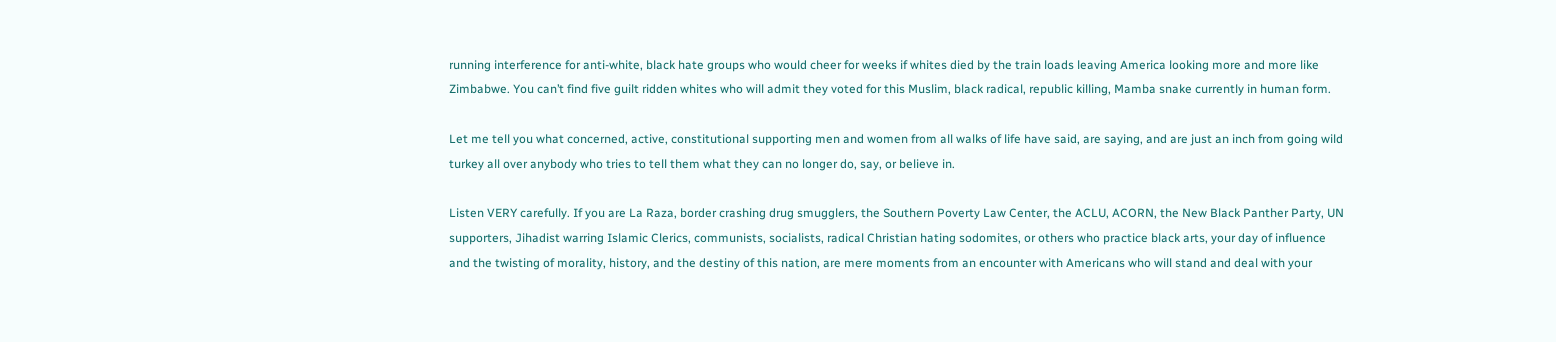running interference for anti-white, black hate groups who would cheer for weeks if whites died by the train loads leaving America looking more and more like Zimbabwe. You can’t find five guilt ridden whites who will admit they voted for this Muslim, black radical, republic killing, Mamba snake currently in human form.

Let me tell you what concerned, active, constitutional supporting men and women from all walks of life have said, are saying, and are just an inch from going wild turkey all over anybody who tries to tell them what they can no longer do, say, or believe in.

Listen VERY carefully. If you are La Raza, border crashing drug smugglers, the Southern Poverty Law Center, the ACLU, ACORN, the New Black Panther Party, UN supporters, Jihadist warring Islamic Clerics, communists, socialists, radical Christian hating sodomites, or others who practice black arts, your day of influence and the twisting of morality, history, and the destiny of this nation, are mere moments from an encounter with Americans who will stand and deal with your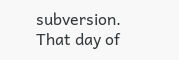subversion. That day of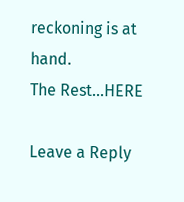reckoning is at hand.
The Rest...HERE

Leave a Reply